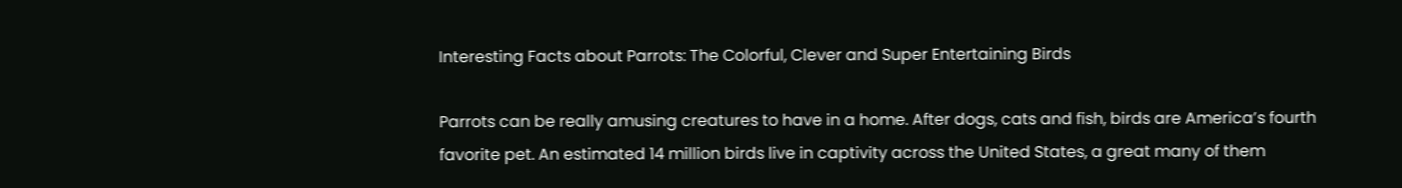Interesting Facts about Parrots: The Colorful, Clever and Super Entertaining Birds

Parrots can be really amusing creatures to have in a home. After dogs, cats and fish, birds are America’s fourth favorite pet. An estimated 14 million birds live in captivity across the United States, a great many of them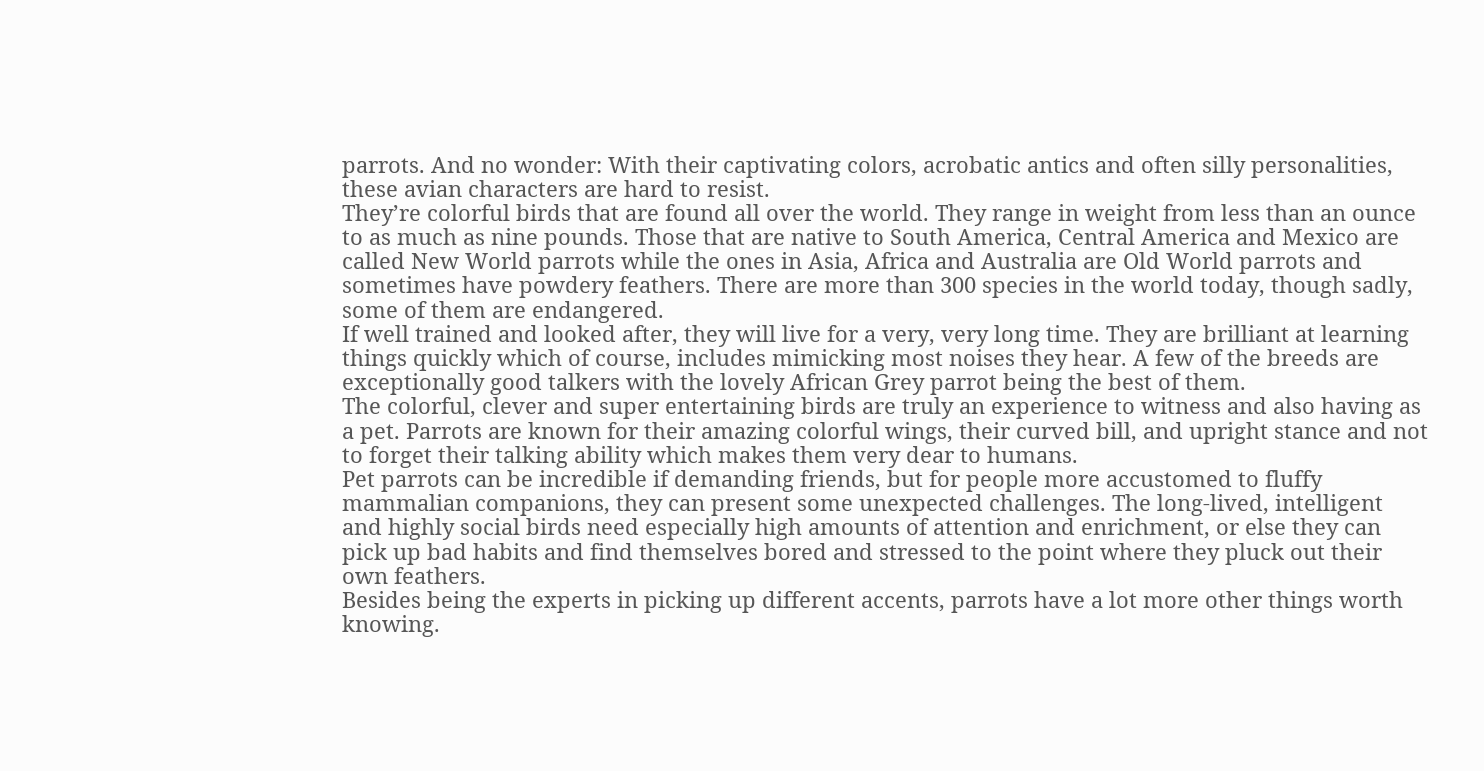parrots. And no wonder: With their captivating colors, acrobatic antics and often silly personalities, these avian characters are hard to resist.
They’re colorful birds that are found all over the world. They range in weight from less than an ounce to as much as nine pounds. Those that are native to South America, Central America and Mexico are called New World parrots while the ones in Asia, Africa and Australia are Old World parrots and sometimes have powdery feathers. There are more than 300 species in the world today, though sadly, some of them are endangered.
If well trained and looked after, they will live for a very, very long time. They are brilliant at learning things quickly which of course, includes mimicking most noises they hear. A few of the breeds are exceptionally good talkers with the lovely African Grey parrot being the best of them.
The colorful, clever and super entertaining birds are truly an experience to witness and also having as a pet. Parrots are known for their amazing colorful wings, their curved bill, and upright stance and not to forget their talking ability which makes them very dear to humans.
Pet parrots can be incredible if demanding friends, but for people more accustomed to fluffy mammalian companions, they can present some unexpected challenges. The long-lived, intelligent and highly social birds need especially high amounts of attention and enrichment, or else they can pick up bad habits and find themselves bored and stressed to the point where they pluck out their own feathers.
Besides being the experts in picking up different accents, parrots have a lot more other things worth knowing.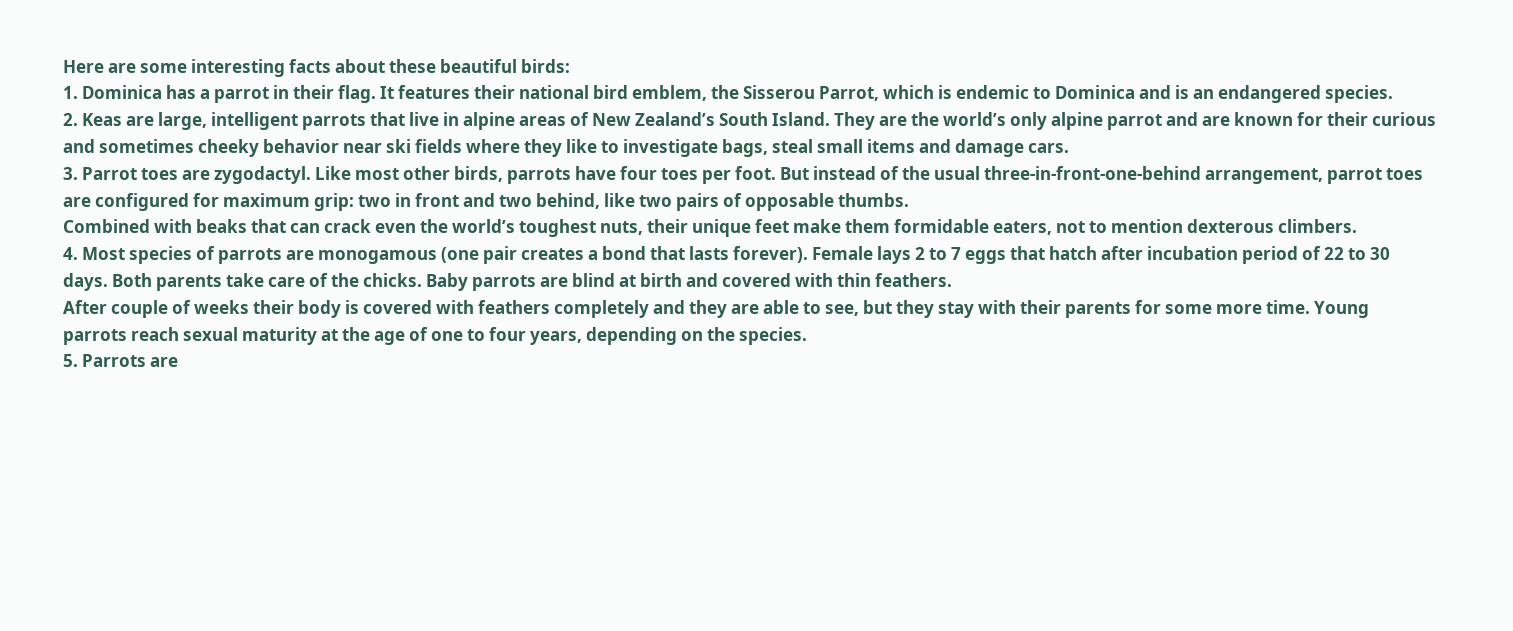Here are some interesting facts about these beautiful birds:
1. Dominica has a parrot in their flag. It features their national bird emblem, the Sisserou Parrot, which is endemic to Dominica and is an endangered species.
2. Keas are large, intelligent parrots that live in alpine areas of New Zealand’s South Island. They are the world’s only alpine parrot and are known for their curious and sometimes cheeky behavior near ski fields where they like to investigate bags, steal small items and damage cars.
3. Parrot toes are zygodactyl. Like most other birds, parrots have four toes per foot. But instead of the usual three-in-front-one-behind arrangement, parrot toes are configured for maximum grip: two in front and two behind, like two pairs of opposable thumbs.
Combined with beaks that can crack even the world’s toughest nuts, their unique feet make them formidable eaters, not to mention dexterous climbers.
4. Most species of parrots are monogamous (one pair creates a bond that lasts forever). Female lays 2 to 7 eggs that hatch after incubation period of 22 to 30 days. Both parents take care of the chicks. Baby parrots are blind at birth and covered with thin feathers.
After couple of weeks their body is covered with feathers completely and they are able to see, but they stay with their parents for some more time. Young parrots reach sexual maturity at the age of one to four years, depending on the species.
5. Parrots are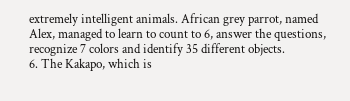extremely intelligent animals. African grey parrot, named Alex, managed to learn to count to 6, answer the questions, recognize 7 colors and identify 35 different objects.
6. The Kakapo, which is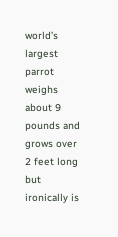world’s largest parrot weighs about 9 pounds and grows over 2 feet long but ironically is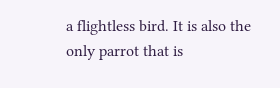a flightless bird. It is also the only parrot that is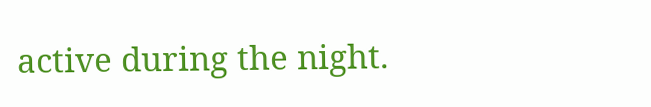active during the night.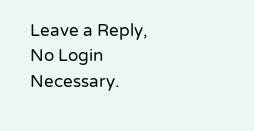Leave a Reply, No Login Necessary.